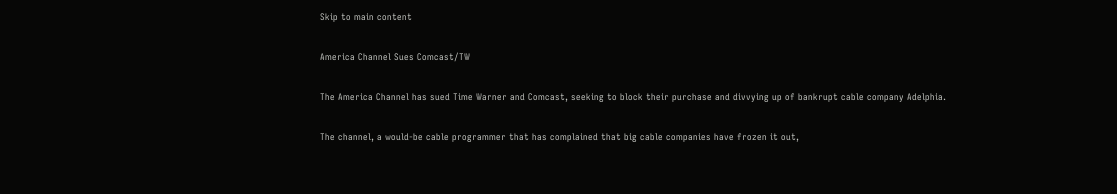Skip to main content

America Channel Sues Comcast/TW

The America Channel has sued Time Warner and Comcast, seeking to block their purchase and divvying up of bankrupt cable company Adelphia.

The channel, a would-be cable programmer that has complained that big cable companies have frozen it out,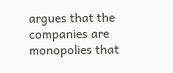argues that the companies are monopolies that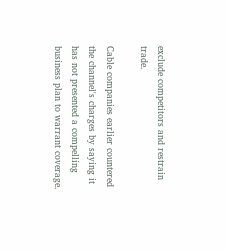exclude competitors and restrain trade.

Cable companies earlier countered the channel's charges by saying it has not presented a compelling business plan to warrant coverage.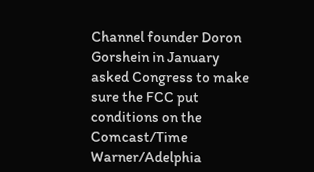Channel founder Doron Gorshein in January asked Congress to make sure the FCC put conditions on the Comcast/Time Warner/Adelphia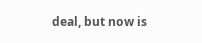deal, but now is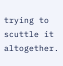trying to scuttle it altogether.